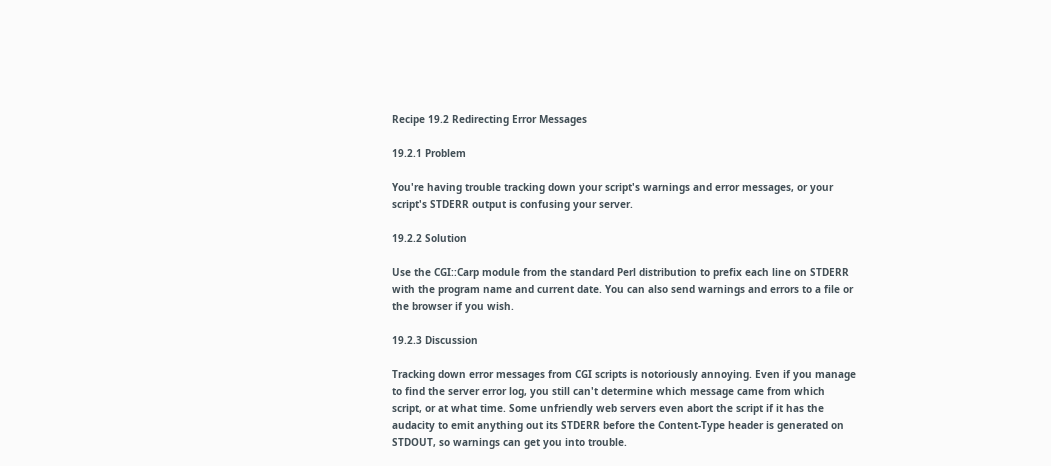Recipe 19.2 Redirecting Error Messages

19.2.1 Problem

You're having trouble tracking down your script's warnings and error messages, or your script's STDERR output is confusing your server.

19.2.2 Solution

Use the CGI::Carp module from the standard Perl distribution to prefix each line on STDERR with the program name and current date. You can also send warnings and errors to a file or the browser if you wish.

19.2.3 Discussion

Tracking down error messages from CGI scripts is notoriously annoying. Even if you manage to find the server error log, you still can't determine which message came from which script, or at what time. Some unfriendly web servers even abort the script if it has the audacity to emit anything out its STDERR before the Content-Type header is generated on STDOUT, so warnings can get you into trouble.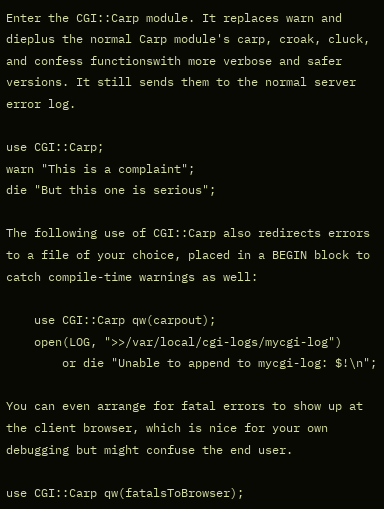Enter the CGI::Carp module. It replaces warn and dieplus the normal Carp module's carp, croak, cluck, and confess functionswith more verbose and safer versions. It still sends them to the normal server error log.

use CGI::Carp;
warn "This is a complaint";
die "But this one is serious";

The following use of CGI::Carp also redirects errors to a file of your choice, placed in a BEGIN block to catch compile-time warnings as well:

    use CGI::Carp qw(carpout);
    open(LOG, ">>/var/local/cgi-logs/mycgi-log")
        or die "Unable to append to mycgi-log: $!\n";

You can even arrange for fatal errors to show up at the client browser, which is nice for your own debugging but might confuse the end user.

use CGI::Carp qw(fatalsToBrowser);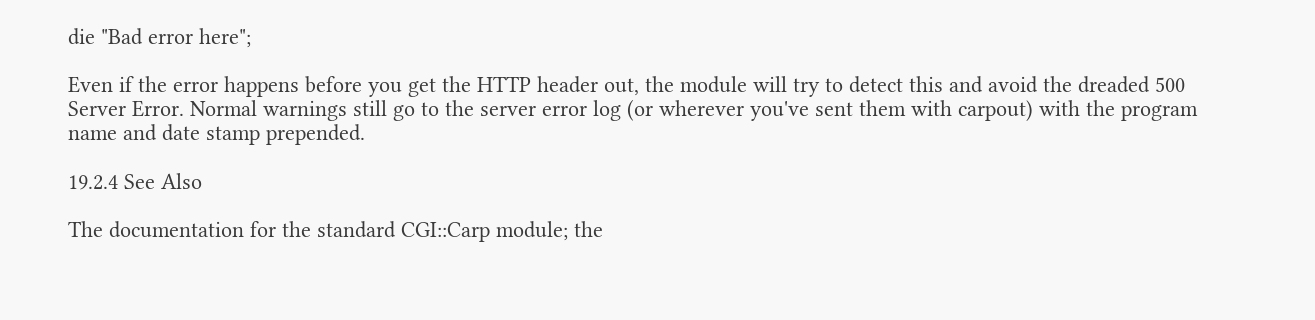die "Bad error here";

Even if the error happens before you get the HTTP header out, the module will try to detect this and avoid the dreaded 500 Server Error. Normal warnings still go to the server error log (or wherever you've sent them with carpout) with the program name and date stamp prepended.

19.2.4 See Also

The documentation for the standard CGI::Carp module; the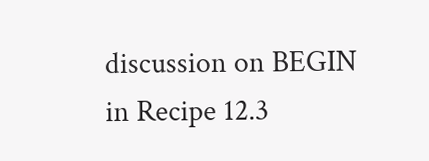discussion on BEGIN in Recipe 12.3